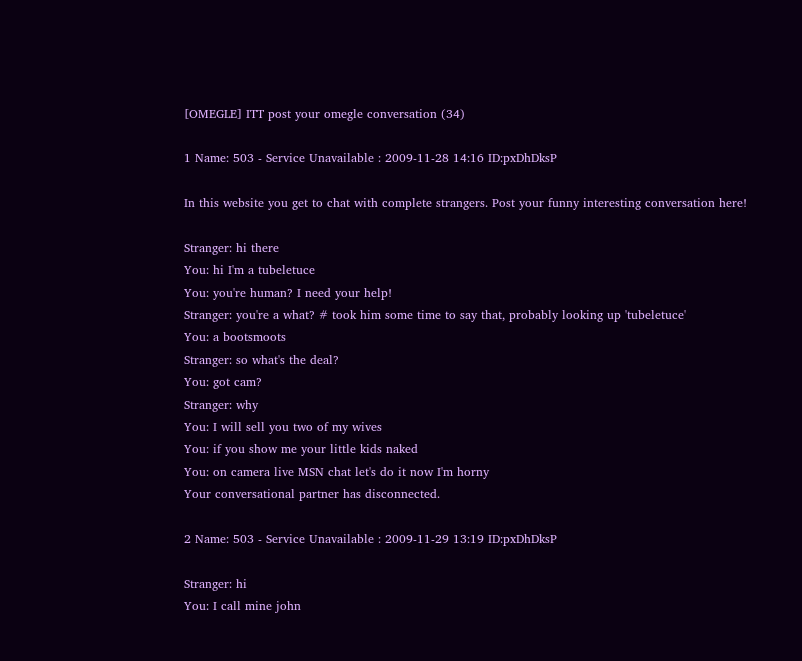[OMEGLE] ITT post your omegle conversation (34)

1 Name: 503 - Service Unavailable : 2009-11-28 14:16 ID:pxDhDksP

In this website you get to chat with complete strangers. Post your funny interesting conversation here!

Stranger: hi there
You: hi I'm a tubeletuce
You: you're human? I need your help!
Stranger: you're a what? # took him some time to say that, probably looking up 'tubeletuce'
You: a bootsmoots
Stranger: so what's the deal?
You: got cam?
Stranger: why
You: I will sell you two of my wives
You: if you show me your little kids naked
You: on camera live MSN chat let's do it now I'm horny
Your conversational partner has disconnected.

2 Name: 503 - Service Unavailable : 2009-11-29 13:19 ID:pxDhDksP

Stranger: hi
You: I call mine john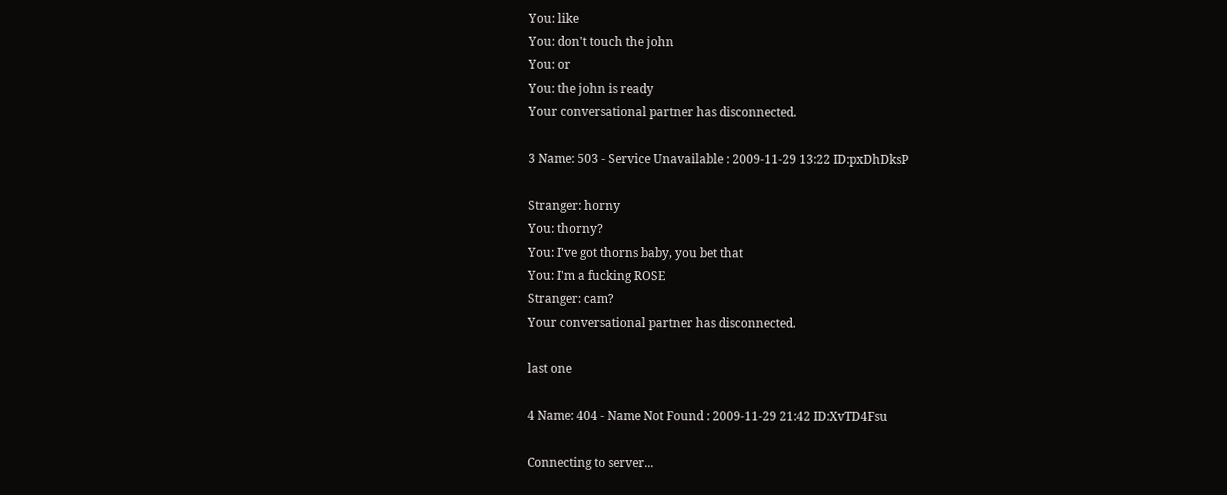You: like
You: don't touch the john
You: or
You: the john is ready
Your conversational partner has disconnected.

3 Name: 503 - Service Unavailable : 2009-11-29 13:22 ID:pxDhDksP

Stranger: horny
You: thorny?
You: I've got thorns baby, you bet that
You: I'm a fucking ROSE
Stranger: cam?
Your conversational partner has disconnected.

last one

4 Name: 404 - Name Not Found : 2009-11-29 21:42 ID:XvTD4Fsu

Connecting to server...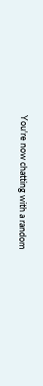You're now chatting with a random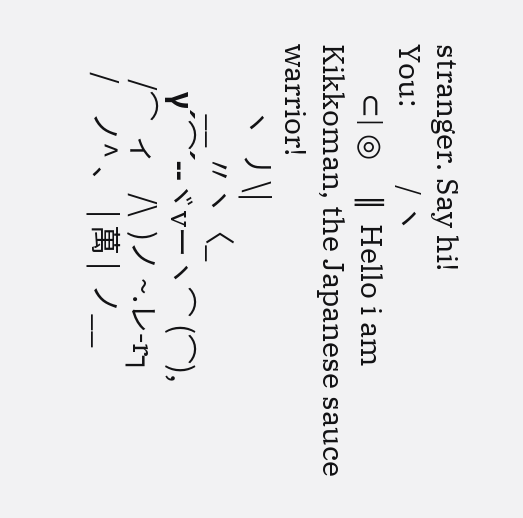stranger. Say hi!
You:           / ヽ
       ⊂| ◎     ∥  Hello i am Kikkoman, the Japanese sauce warrior!
         ヽ  丿\|
          __ 〃ヽ〈_
      γ´⌒´--ヾvーヽ⌒ (⌒),
     /⌒  ィ    /\  )ノ ~.レ-r┐
    /    ノ^ 、  | 萬 |  ノ__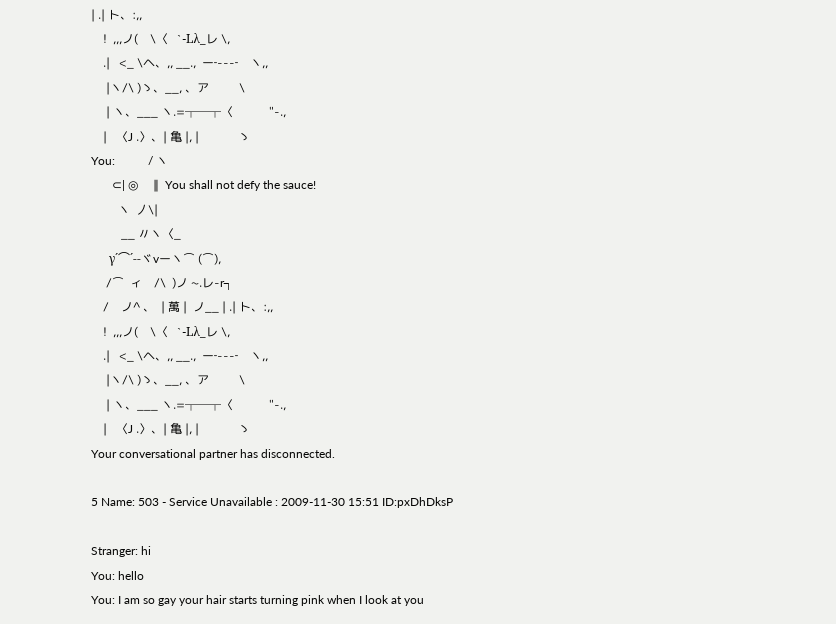| .| ト、:,,
    !  ,,,ノ(    \〈   `-Lλ_レ \,
    .|   <_ \ヘ、,, __.,  ー‐---‐    ヽ,,
     |ヽ/\ )ゝ、__, 、ア          \
     | ヽ、___ ヽ.=┬─┬〈            "-.,
    |   〈J .〉、| 亀 |, |             ゝ
You:           / ヽ
       ⊂| ◎     ∥  You shall not defy the sauce!
         ヽ  丿\|
          __ 〃ヽ〈_
      γ´⌒´--ヾvーヽ⌒ (⌒),
     /⌒  ィ    /\  )ノ ~.レ-r┐
    /    ノ^ 、  | 萬 |  ノ__ | .| ト、:,,
    !  ,,,ノ(    \〈   `-Lλ_レ \,
    .|   <_ \ヘ、,, __.,  ー‐---‐    ヽ,,
     |ヽ/\ )ゝ、__, 、ア          \
     | ヽ、___ ヽ.=┬─┬〈            "-.,
    |   〈J .〉、| 亀 |, |             ゝ
Your conversational partner has disconnected.

5 Name: 503 - Service Unavailable : 2009-11-30 15:51 ID:pxDhDksP

Stranger: hi
You: hello
You: I am so gay your hair starts turning pink when I look at you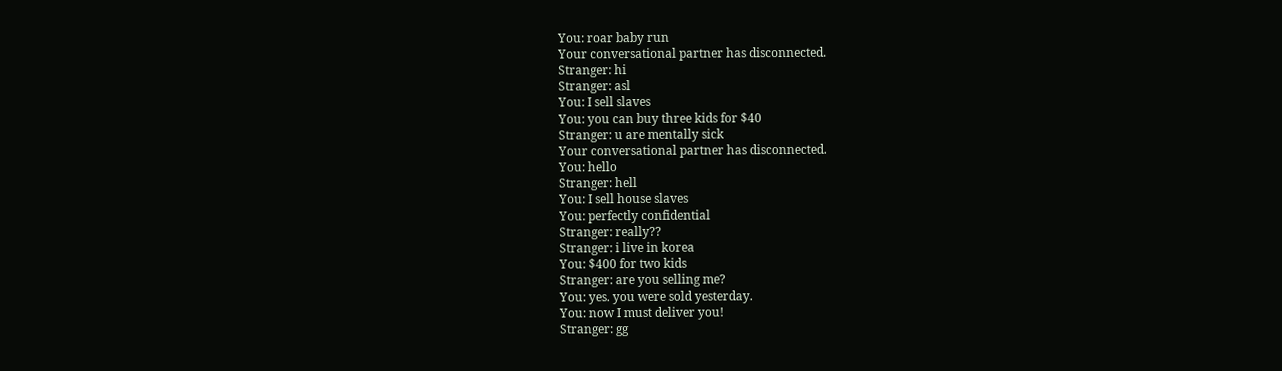You: roar baby run
Your conversational partner has disconnected.
Stranger: hi
Stranger: asl
You: I sell slaves
You: you can buy three kids for $40
Stranger: u are mentally sick
Your conversational partner has disconnected.
You: hello
Stranger: hell
You: I sell house slaves
You: perfectly confidential
Stranger: really??
Stranger: i live in korea
You: $400 for two kids
Stranger: are you selling me?
You: yes. you were sold yesterday.
You: now I must deliver you!
Stranger: gg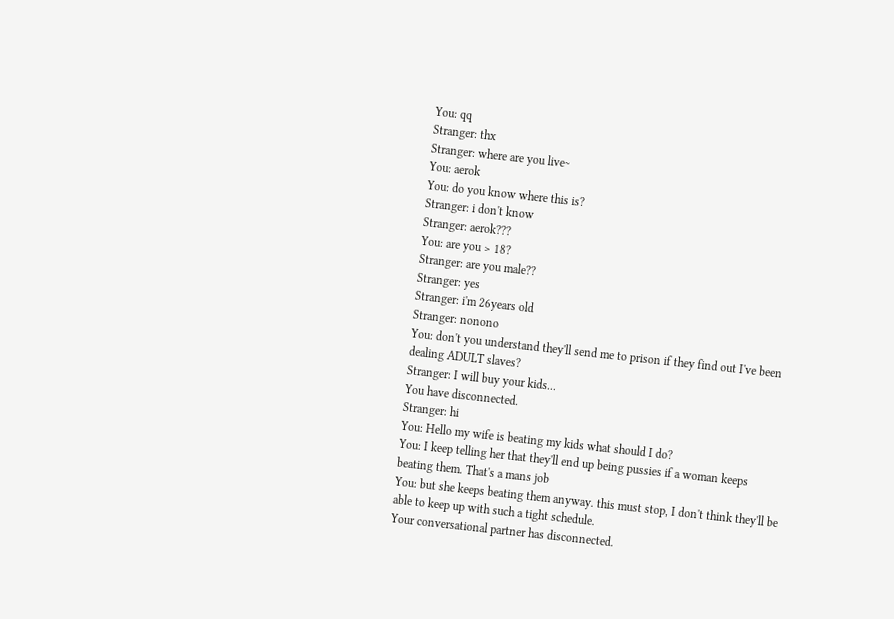You: qq
Stranger: thx
Stranger: where are you live~
You: aerok
You: do you know where this is?
Stranger: i don't know
Stranger: aerok???
You: are you > 18?
Stranger: are you male??
Stranger: yes
Stranger: i'm 26years old
Stranger: nonono
You: don't you understand they'll send me to prison if they find out I've been dealing ADULT slaves?
Stranger: I will buy your kids...
You have disconnected.
Stranger: hi
You: Hello my wife is beating my kids what should I do?
You: I keep telling her that they'll end up being pussies if a woman keeps beating them. That's a mans job
You: but she keeps beating them anyway. this must stop, I don't think they'll be able to keep up with such a tight schedule.
Your conversational partner has disconnected.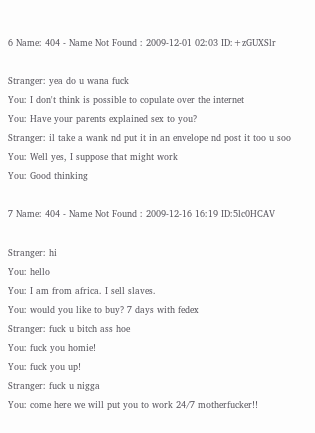6 Name: 404 - Name Not Found : 2009-12-01 02:03 ID:+zGUXSlr

Stranger: yea do u wana fuck
You: I don't think is possible to copulate over the internet
You: Have your parents explained sex to you?
Stranger: il take a wank nd put it in an envelope nd post it too u soo
You: Well yes, I suppose that might work
You: Good thinking

7 Name: 404 - Name Not Found : 2009-12-16 16:19 ID:5lc0HCAV

Stranger: hi
You: hello
You: I am from africa. I sell slaves.
You: would you like to buy? 7 days with fedex
Stranger: fuck u bitch ass hoe
You: fuck you homie!
You: fuck you up!
Stranger: fuck u nigga
You: come here we will put you to work 24/7 motherfucker!!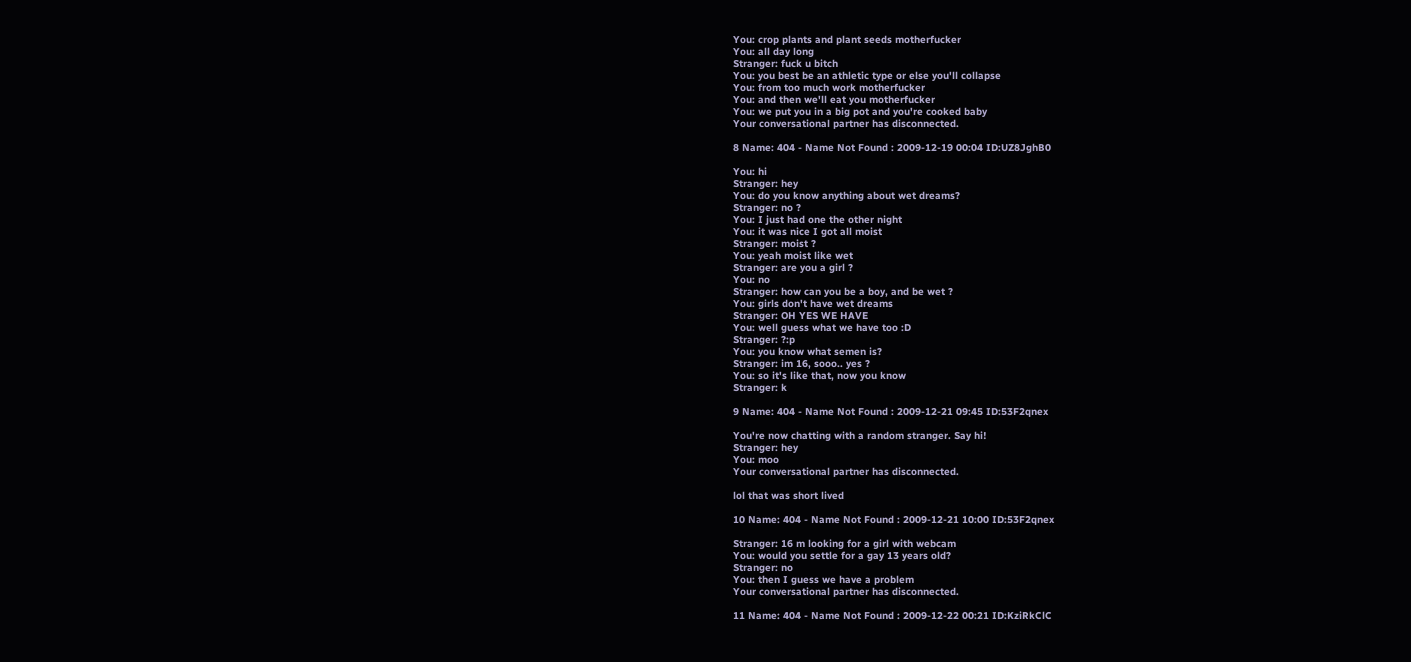You: crop plants and plant seeds motherfucker
You: all day long
Stranger: fuck u bitch
You: you best be an athletic type or else you'll collapse
You: from too much work motherfucker
You: and then we'll eat you motherfucker
You: we put you in a big pot and you're cooked baby
Your conversational partner has disconnected.

8 Name: 404 - Name Not Found : 2009-12-19 00:04 ID:UZ8JghB0

You: hi
Stranger: hey
You: do you know anything about wet dreams?
Stranger: no ?
You: I just had one the other night
You: it was nice I got all moist
Stranger: moist ?
You: yeah moist like wet
Stranger: are you a girl ?
You: no
Stranger: how can you be a boy, and be wet ?
You: girls don't have wet dreams
Stranger: OH YES WE HAVE
You: well guess what we have too :D
Stranger: ?:p
You: you know what semen is?
Stranger: im 16, sooo.. yes ?
You: so it's like that, now you know
Stranger: k

9 Name: 404 - Name Not Found : 2009-12-21 09:45 ID:53F2qnex

You're now chatting with a random stranger. Say hi!
Stranger: hey
You: moo
Your conversational partner has disconnected.

lol that was short lived

10 Name: 404 - Name Not Found : 2009-12-21 10:00 ID:53F2qnex

Stranger: 16 m looking for a girl with webcam
You: would you settle for a gay 13 years old?
Stranger: no
You: then I guess we have a problem
Your conversational partner has disconnected.

11 Name: 404 - Name Not Found : 2009-12-22 00:21 ID:KziRkClC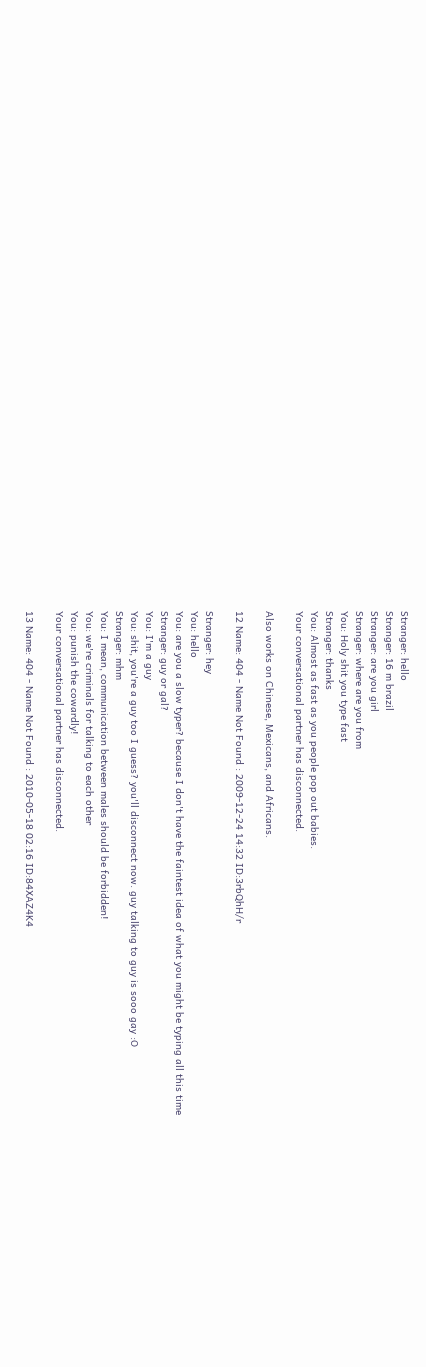Stranger: hello
Stranger: 16 m brazil
Stranger: are you girl
Stranger: where are you from
You: Holy shit you type fast
Stranger: thanks
You: Almost as fast as you people pop out babies.
Your conversational partner has disconnected.

Also works on Chinese, Mexicans, and Africans.

12 Name: 404 - Name Not Found : 2009-12-24 14:32 ID:3rbQhH/r

Stranger: hey
You: hello
You: are you a slow typer? because I don't have the faintest idea of what you might be typing all this time
Stranger: guy or gal?
You: I'm a guy
You: shit, you're a guy too I guess? you'll disconnect now. guy talking to guy is sooo gay :O
Stranger: mhm
You: I mean, communication between males should be forbidden!
You: we're criminals for talking to each other
You: punish the cowardly!
Your conversational partner has disconnected.

13 Name: 404 - Name Not Found : 2010-05-18 02:16 ID:84XAZ4K4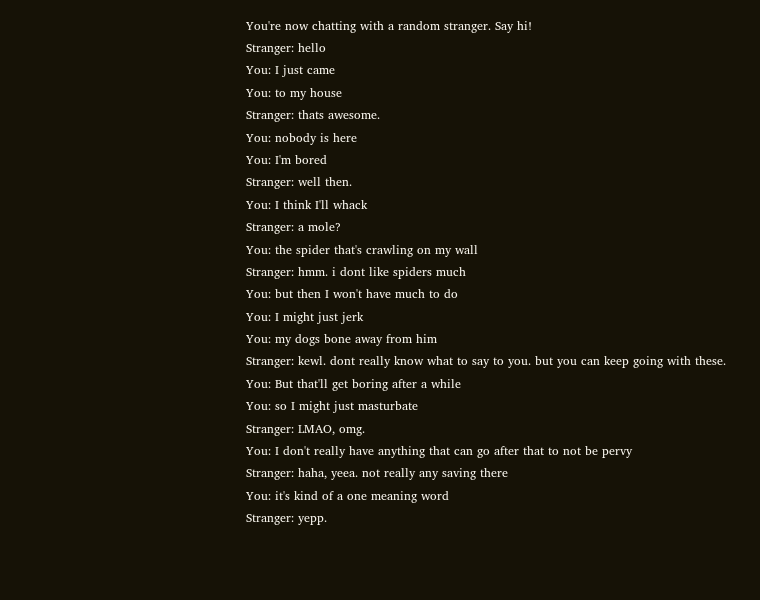You're now chatting with a random stranger. Say hi!
Stranger: hello
You: I just came
You: to my house
Stranger: thats awesome.
You: nobody is here
You: I'm bored
Stranger: well then.
You: I think I'll whack
Stranger: a mole?
You: the spider that's crawling on my wall
Stranger: hmm. i dont like spiders much
You: but then I won't have much to do
You: I might just jerk
You: my dogs bone away from him
Stranger: kewl. dont really know what to say to you. but you can keep going with these.
You: But that'll get boring after a while
You: so I might just masturbate
Stranger: LMAO, omg.
You: I don't really have anything that can go after that to not be pervy
Stranger: haha, yeea. not really any saving there
You: it's kind of a one meaning word
Stranger: yepp.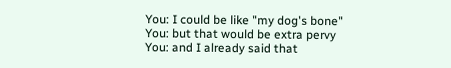You: I could be like "my dog's bone"
You: but that would be extra pervy
You: and I already said that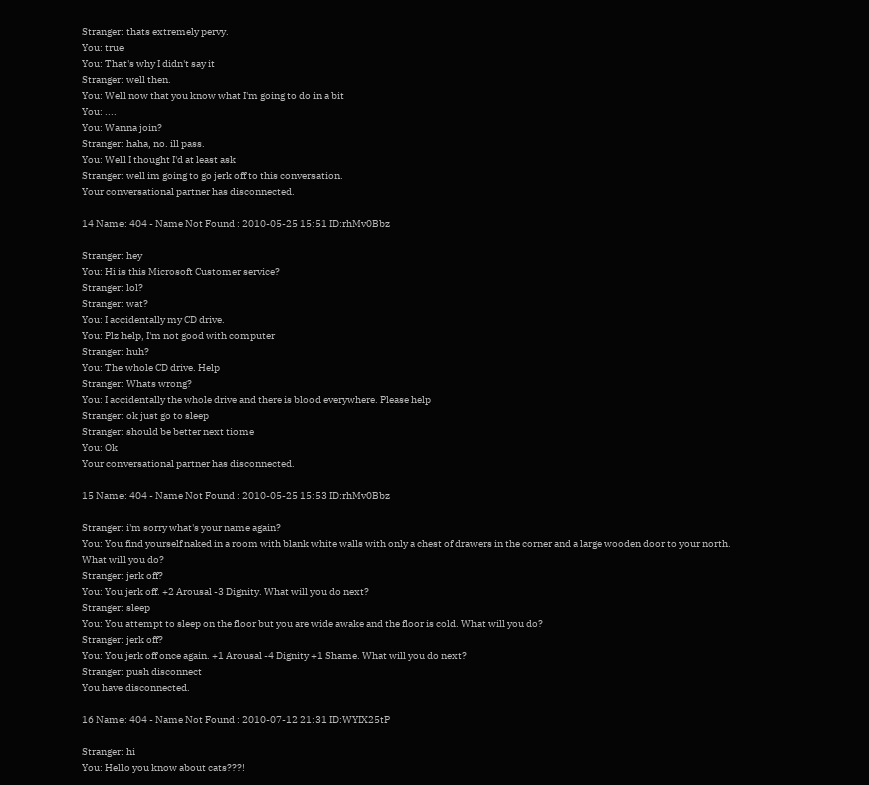Stranger: thats extremely pervy.
You: true
You: That's why I didn't say it
Stranger: well then.
You: Well now that you know what I'm going to do in a bit
You: ....
You: Wanna join?
Stranger: haha, no. ill pass.
You: Well I thought I'd at least ask
Stranger: well im going to go jerk off to this conversation.
Your conversational partner has disconnected.

14 Name: 404 - Name Not Found : 2010-05-25 15:51 ID:rhMv0Bbz

Stranger: hey
You: Hi is this Microsoft Customer service?
Stranger: lol?
Stranger: wat?
You: I accidentally my CD drive.
You: Plz help, I'm not good with computer
Stranger: huh?
You: The whole CD drive. Help
Stranger: Whats wrong?
You: I accidentally the whole drive and there is blood everywhere. Please help
Stranger: ok just go to sleep
Stranger: should be better next tiome
You: Ok
Your conversational partner has disconnected.

15 Name: 404 - Name Not Found : 2010-05-25 15:53 ID:rhMv0Bbz

Stranger: i'm sorry what's your name again?
You: You find yourself naked in a room with blank white walls with only a chest of drawers in the corner and a large wooden door to your north. What will you do?
Stranger: jerk off?
You: You jerk off. +2 Arousal -3 Dignity. What will you do next?
Stranger: sleep
You: You attempt to sleep on the floor but you are wide awake and the floor is cold. What will you do?
Stranger: jerk off?
You: You jerk off once again. +1 Arousal -4 Dignity +1 Shame. What will you do next?
Stranger: push disconnect
You have disconnected.

16 Name: 404 - Name Not Found : 2010-07-12 21:31 ID:WYIX25tP

Stranger: hi
You: Hello you know about cats???!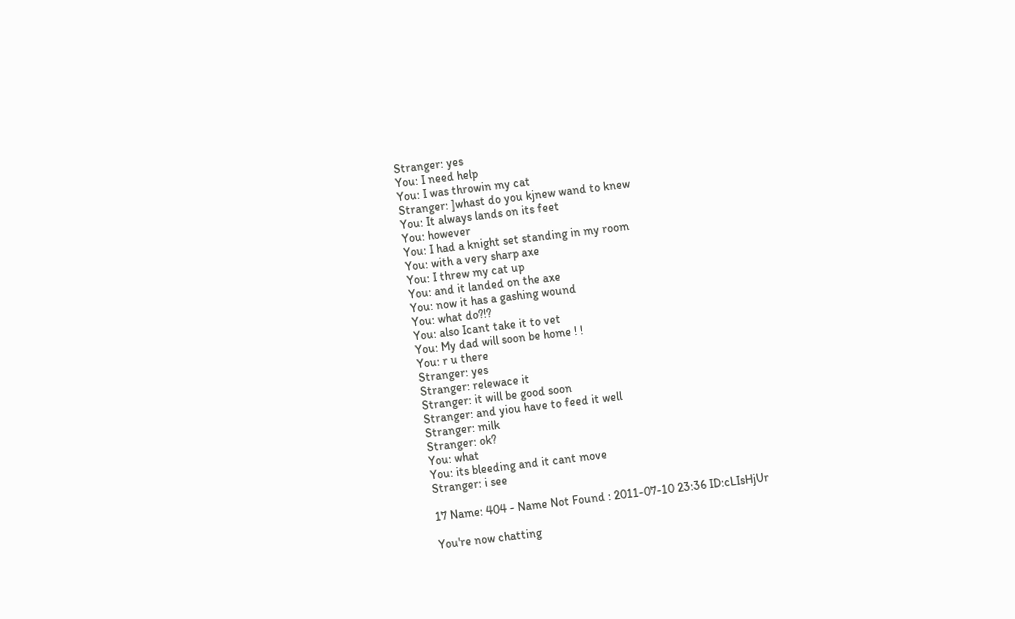Stranger: yes
You: I need help
You: I was throwin my cat
Stranger: ]whast do you kjnew wand to knew
You: It always lands on its feet
You: however
You: I had a knight set standing in my room
You: with a very sharp axe
You: I threw my cat up
You: and it landed on the axe
You: now it has a gashing wound
You: what do?!?
You: also Icant take it to vet
You: My dad will soon be home ! !
You: r u there
Stranger: yes
Stranger: relewace it
Stranger: it will be good soon
Stranger: and yiou have to feed it well
Stranger: milk
Stranger: ok?
You: what
You: its bleeding and it cant move
Stranger: i see

17 Name: 404 - Name Not Found : 2011-07-10 23:36 ID:cLIsHjUr

You're now chatting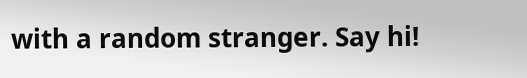with a random stranger. Say hi!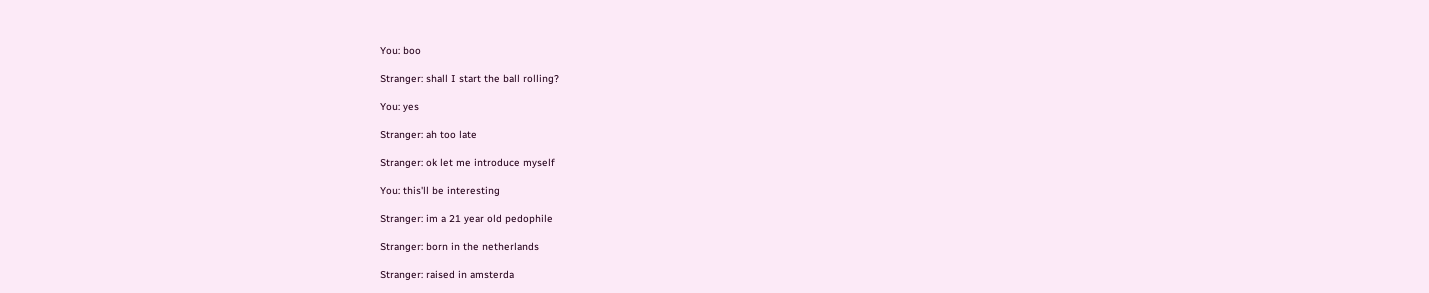You: boo

Stranger: shall I start the ball rolling?

You: yes

Stranger: ah too late

Stranger: ok let me introduce myself

You: this'll be interesting

Stranger: im a 21 year old pedophile

Stranger: born in the netherlands

Stranger: raised in amsterda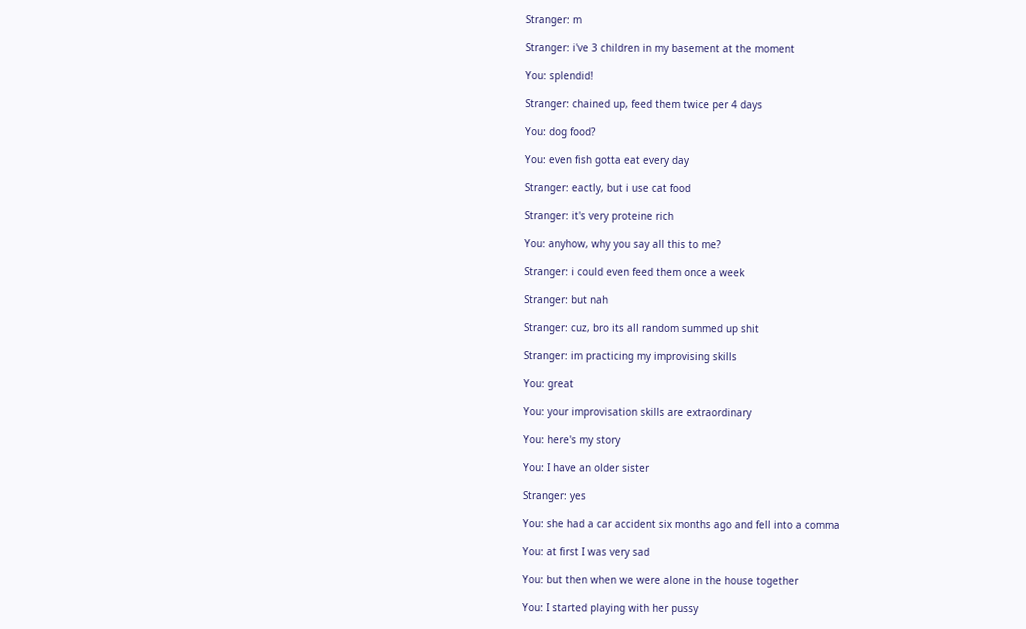Stranger: m

Stranger: i've 3 children in my basement at the moment

You: splendid!

Stranger: chained up, feed them twice per 4 days

You: dog food?

You: even fish gotta eat every day

Stranger: eactly, but i use cat food

Stranger: it's very proteine rich

You: anyhow, why you say all this to me?

Stranger: i could even feed them once a week

Stranger: but nah

Stranger: cuz, bro its all random summed up shit

Stranger: im practicing my improvising skills

You: great

You: your improvisation skills are extraordinary

You: here's my story

You: I have an older sister

Stranger: yes

You: she had a car accident six months ago and fell into a comma

You: at first I was very sad

You: but then when we were alone in the house together

You: I started playing with her pussy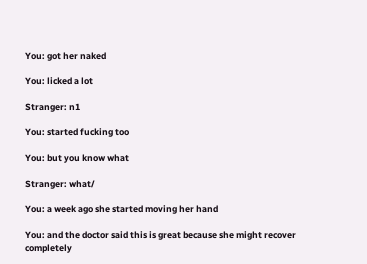You: got her naked

You: licked a lot

Stranger: n1

You: started fucking too

You: but you know what

Stranger: what/

You: a week ago she started moving her hand

You: and the doctor said this is great because she might recover completely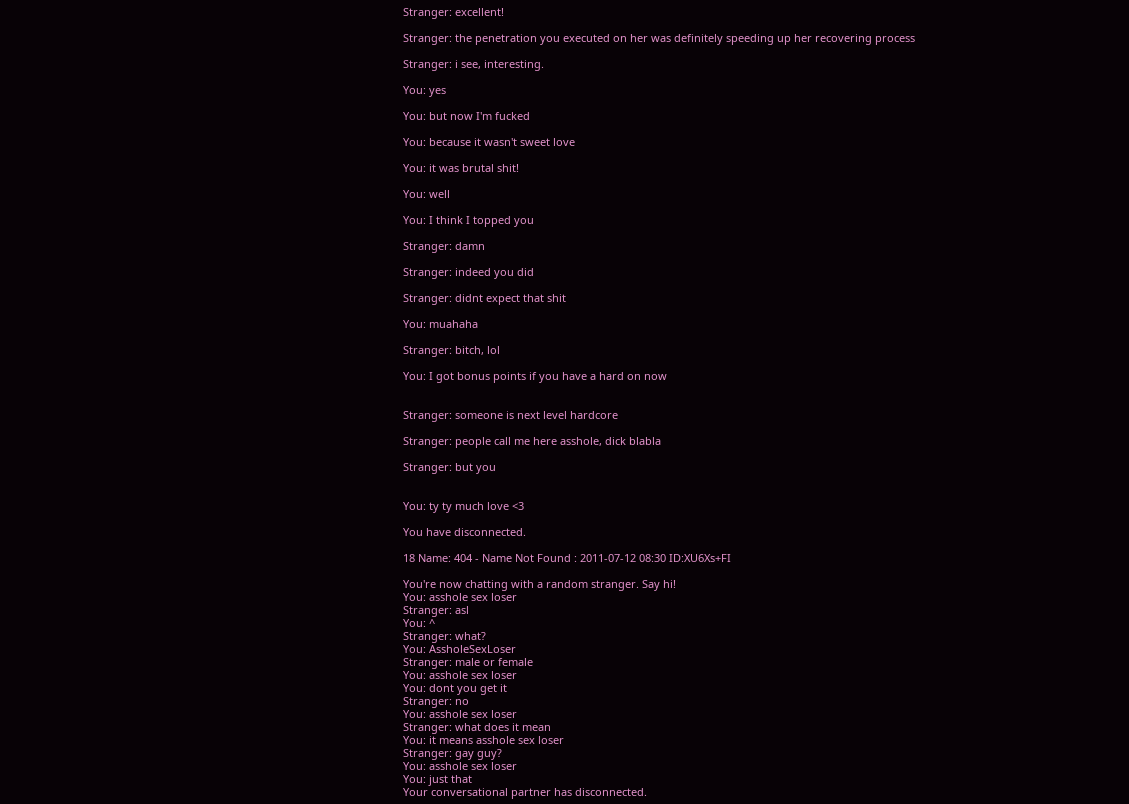Stranger: excellent!

Stranger: the penetration you executed on her was definitely speeding up her recovering process

Stranger: i see, interesting.

You: yes

You: but now I'm fucked

You: because it wasn't sweet love

You: it was brutal shit!

You: well

You: I think I topped you

Stranger: damn

Stranger: indeed you did

Stranger: didnt expect that shit

You: muahaha

Stranger: bitch, lol

You: I got bonus points if you have a hard on now


Stranger: someone is next level hardcore

Stranger: people call me here asshole, dick blabla

Stranger: but you


You: ty ty much love <3

You have disconnected.

18 Name: 404 - Name Not Found : 2011-07-12 08:30 ID:XU6Xs+FI

You're now chatting with a random stranger. Say hi!
You: asshole sex loser
Stranger: asl
You: ^
Stranger: what?
You: AssholeSexLoser
Stranger: male or female
You: asshole sex loser
You: dont you get it
Stranger: no
You: asshole sex loser
Stranger: what does it mean
You: it means asshole sex loser
Stranger: gay guy?
You: asshole sex loser
You: just that
Your conversational partner has disconnected.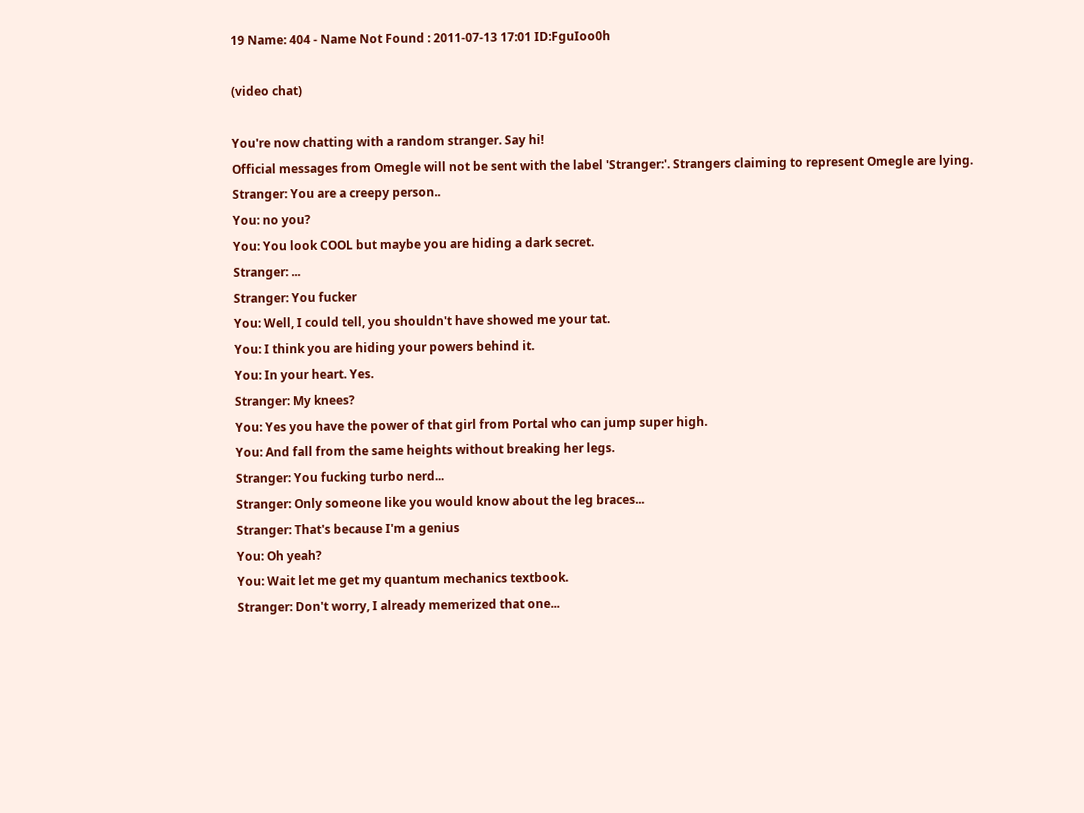19 Name: 404 - Name Not Found : 2011-07-13 17:01 ID:FguIoo0h

(video chat)

You're now chatting with a random stranger. Say hi!
Official messages from Omegle will not be sent with the label 'Stranger:'. Strangers claiming to represent Omegle are lying.
Stranger: You are a creepy person..
You: no you?
You: You look COOL but maybe you are hiding a dark secret.
Stranger: ...
Stranger: You fucker
You: Well, I could tell, you shouldn't have showed me your tat.
You: I think you are hiding your powers behind it.
You: In your heart. Yes.
Stranger: My knees?
You: Yes you have the power of that girl from Portal who can jump super high.
You: And fall from the same heights without breaking her legs.
Stranger: You fucking turbo nerd...
Stranger: Only someone like you would know about the leg braces...
Stranger: That's because I'm a genius
You: Oh yeah?
You: Wait let me get my quantum mechanics textbook.
Stranger: Don't worry, I already memerized that one...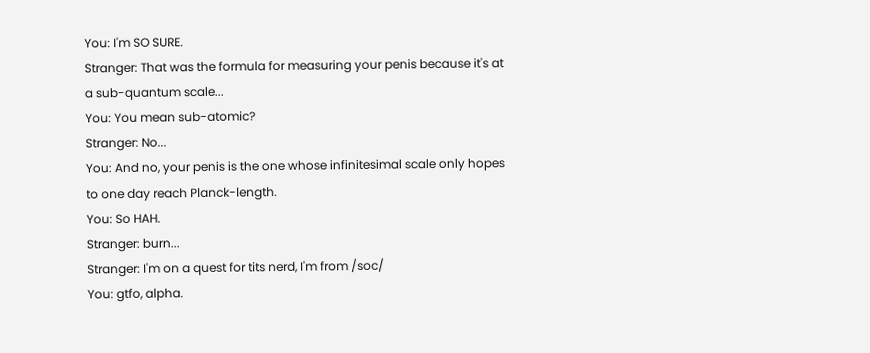You: I'm SO SURE.
Stranger: That was the formula for measuring your penis because it's at a sub-quantum scale...
You: You mean sub-atomic?
Stranger: No...
You: And no, your penis is the one whose infinitesimal scale only hopes to one day reach Planck-length.
You: So HAH.
Stranger: burn...
Stranger: I'm on a quest for tits nerd, I'm from /soc/
You: gtfo, alpha.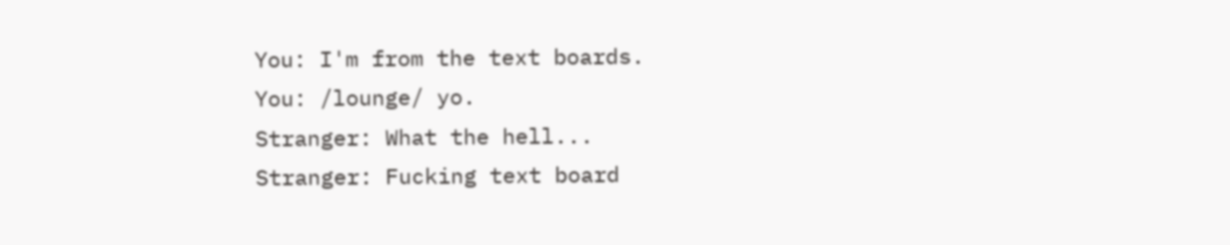You: I'm from the text boards.
You: /lounge/ yo.
Stranger: What the hell...
Stranger: Fucking text board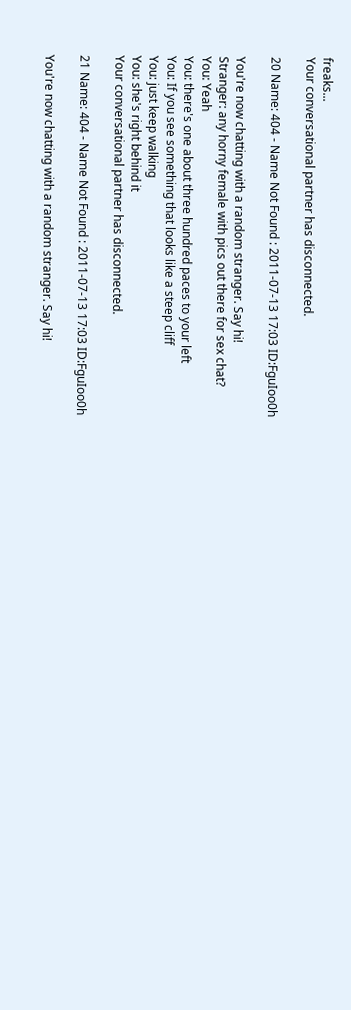freaks...
Your conversational partner has disconnected.

20 Name: 404 - Name Not Found : 2011-07-13 17:03 ID:FguIoo0h

You're now chatting with a random stranger. Say hi!
Stranger: any horny female with pics out there for sex chat?
You: Yeah
You: there's one about three hundred paces to your left
You: If you see something that looks like a steep cliff
You: just keep walking
You: she's right behind it
Your conversational partner has disconnected.

21 Name: 404 - Name Not Found : 2011-07-13 17:03 ID:FguIoo0h

You're now chatting with a random stranger. Say hi!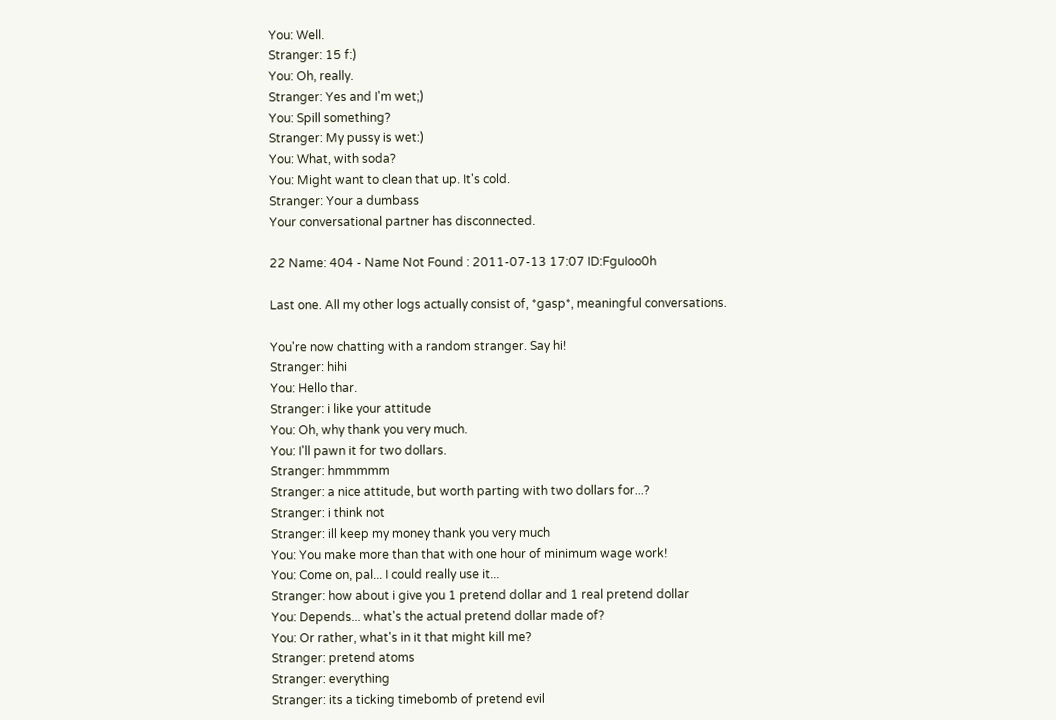You: Well.
Stranger: 15 f:)
You: Oh, really.
Stranger: Yes and I'm wet;)
You: Spill something?
Stranger: My pussy is wet:)
You: What, with soda?
You: Might want to clean that up. It's cold.
Stranger: Your a dumbass
Your conversational partner has disconnected.

22 Name: 404 - Name Not Found : 2011-07-13 17:07 ID:FguIoo0h

Last one. All my other logs actually consist of, *gasp*, meaningful conversations.

You're now chatting with a random stranger. Say hi!
Stranger: hihi
You: Hello thar.
Stranger: i like your attitude
You: Oh, why thank you very much.
You: I'll pawn it for two dollars.
Stranger: hmmmmm
Stranger: a nice attitude, but worth parting with two dollars for...?
Stranger: i think not
Stranger: ill keep my money thank you very much
You: You make more than that with one hour of minimum wage work!
You: Come on, pal... I could really use it...
Stranger: how about i give you 1 pretend dollar and 1 real pretend dollar
You: Depends... what's the actual pretend dollar made of?
You: Or rather, what's in it that might kill me?
Stranger: pretend atoms
Stranger: everything
Stranger: its a ticking timebomb of pretend evil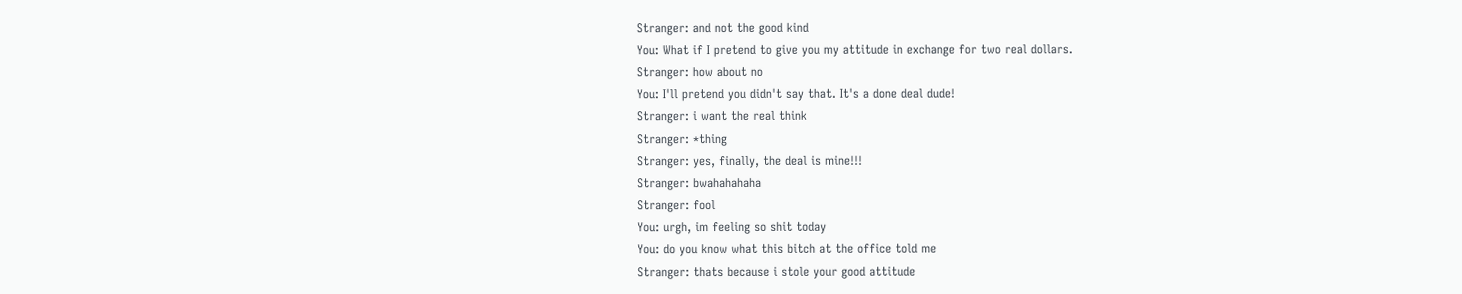Stranger: and not the good kind
You: What if I pretend to give you my attitude in exchange for two real dollars.
Stranger: how about no
You: I'll pretend you didn't say that. It's a done deal dude!
Stranger: i want the real think
Stranger: *thing
Stranger: yes, finally, the deal is mine!!!
Stranger: bwahahahaha
Stranger: fool
You: urgh, im feeling so shit today
You: do you know what this bitch at the office told me
Stranger: thats because i stole your good attitude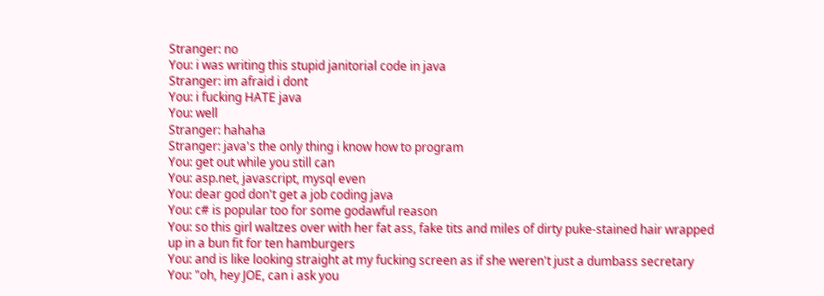Stranger: no
You: i was writing this stupid janitorial code in java
Stranger: im afraid i dont
You: i fucking HATE java
You: well
Stranger: hahaha
Stranger: java's the only thing i know how to program
You: get out while you still can
You: asp.net, javascript, mysql even
You: dear god don't get a job coding java
You: c# is popular too for some godawful reason
You: so this girl waltzes over with her fat ass, fake tits and miles of dirty puke-stained hair wrapped up in a bun fit for ten hamburgers
You: and is like looking straight at my fucking screen as if she weren't just a dumbass secretary
You: "oh, hey JOE, can i ask you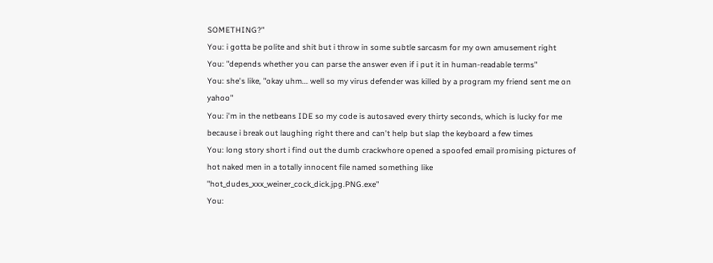SOMETHING?"
You: i gotta be polite and shit but i throw in some subtle sarcasm for my own amusement right
You: "depends whether you can parse the answer even if i put it in human-readable terms"
You: she's like, "okay uhm... well so my virus defender was killed by a program my friend sent me on yahoo"
You: i'm in the netbeans IDE so my code is autosaved every thirty seconds, which is lucky for me because i break out laughing right there and can't help but slap the keyboard a few times
You: long story short i find out the dumb crackwhore opened a spoofed email promising pictures of hot naked men in a totally innocent file named something like "hot_dudes_xxx_weiner_cock_dick.jpg.PNG.exe"
You: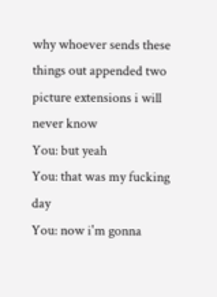why whoever sends these things out appended two picture extensions i will never know
You: but yeah
You: that was my fucking day
You: now i'm gonna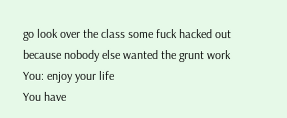go look over the class some fuck hacked out because nobody else wanted the grunt work
You: enjoy your life
You have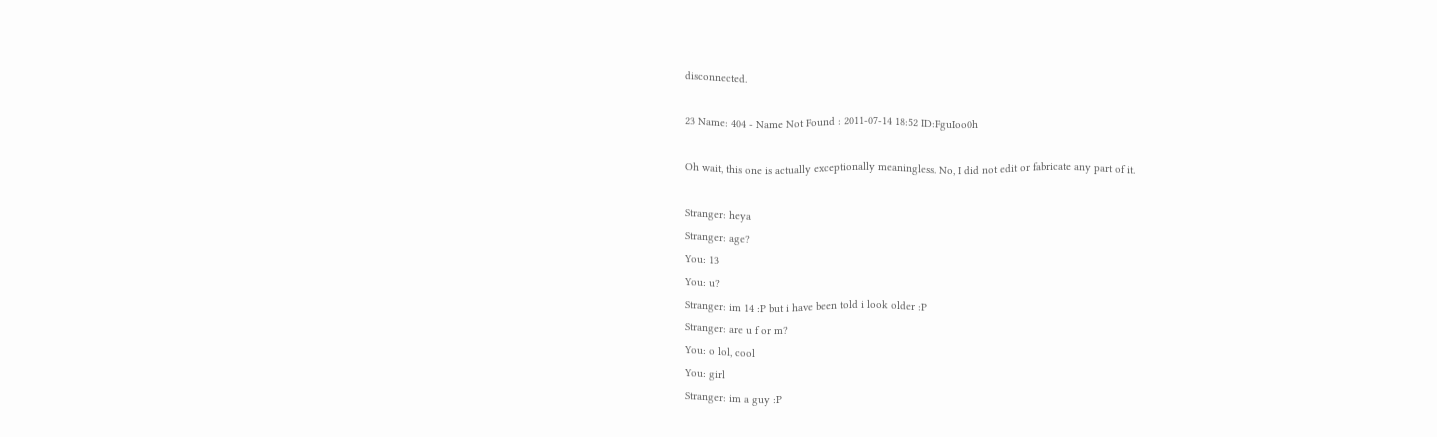disconnected.

23 Name: 404 - Name Not Found : 2011-07-14 18:52 ID:FguIoo0h

Oh wait, this one is actually exceptionally meaningless. No, I did not edit or fabricate any part of it.

Stranger: heya
Stranger: age?
You: 13
You: u?
Stranger: im 14 :P but i have been told i look older :P
Stranger: are u f or m?
You: o lol, cool
You: girl
Stranger: im a guy :P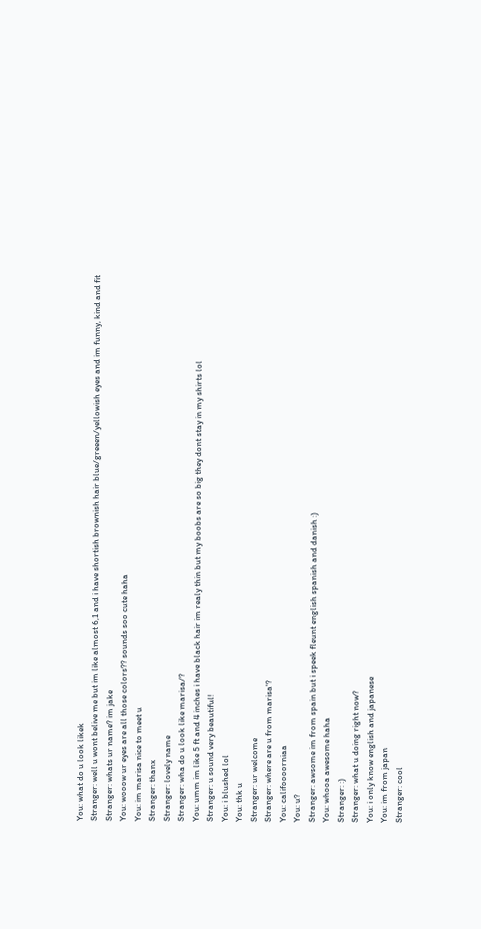You: what do u look likek
Stranger: well u wont belive me but im like almost 6,1 and i have shortish brownish hair blue/greeen/yellowish eyes and im funny, kind and fit
Stranger: whats ur name? im jake
You: wooow ur eyes are all those colors?? sounds soo cute haha
You: im marisa nice to meet u
Stranger: thanx
Stranger: lovely name
Stranger: wha do u look like marisa/?
You: umm im like 5 ft and 4 inches i have black hair im realy thin but my boobs are so big they dont stay in my shirts lol
Stranger: u sound very beautiful!
You: i blushed lol
You: thk u
Stranger: ur welcome
Stranger: where are u from marisa'?
You: califoooorniaa
You: u?
Stranger: awsome im from spain but i speek fleunt english spanish and danish :)
You: whooa awesome haha
Stranger: :)
Stranger: what u doing right now?
You: i only know english and japanese
You: im from japan
Stranger: cool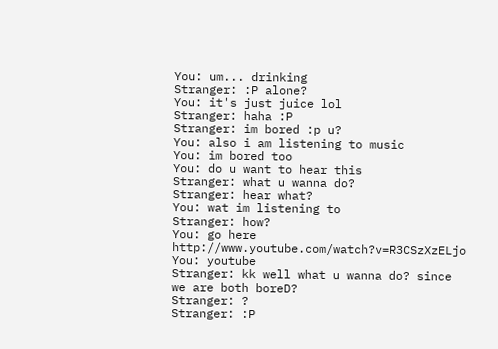You: um... drinking
Stranger: :P alone?
You: it's just juice lol
Stranger: haha :P
Stranger: im bored :p u?
You: also i am listening to music
You: im bored too
You: do u want to hear this
Stranger: what u wanna do?
Stranger: hear what?
You: wat im listening to
Stranger: how?
You: go here http://www.youtube.com/watch?v=R3CSzXzELjo
You: youtube
Stranger: kk well what u wanna do? since we are both boreD?
Stranger: ?
Stranger: :P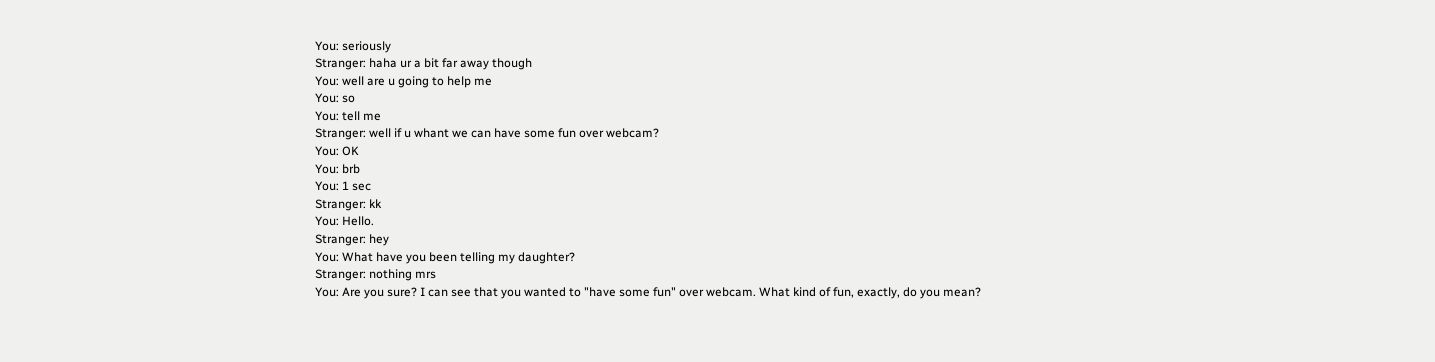You: seriously
Stranger: haha ur a bit far away though
You: well are u going to help me
You: so
You: tell me
Stranger: well if u whant we can have some fun over webcam?
You: OK
You: brb
You: 1 sec
Stranger: kk
You: Hello.
Stranger: hey
You: What have you been telling my daughter?
Stranger: nothing mrs
You: Are you sure? I can see that you wanted to "have some fun" over webcam. What kind of fun, exactly, do you mean?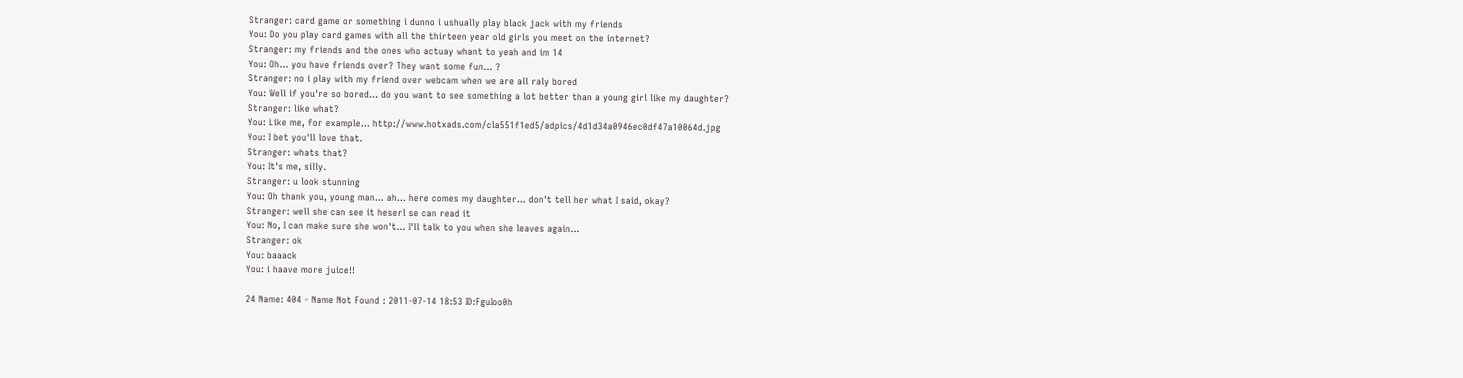Stranger: card game or something i dunno i ushually play black jack with my friends
You: Do you play card games with all the thirteen year old girls you meet on the internet?
Stranger: my friends and the ones who actuay whant to yeah and im 14
You: Oh... you have friends over? They want some fun... ?
Stranger: no i play with my friend over webcam when we are all raly bored
You: Well if you're so bored... do you want to see something a lot better than a young girl like my daughter?
Stranger: like what?
You: Like me, for example... http://www.hotxads.com/cla551f1ed5/adpics/4d1d34a0946ec0df47a10064d.jpg
You: I bet you'll love that.
Stranger: whats that?
You: It's me, silly.
Stranger: u look stunning
You: Oh thank you, young man... ah... here comes my daughter... don't tell her what I said, okay?
Stranger: well she can see it heserl se can read it
You: No, I can make sure she won't... I'll talk to you when she leaves again...
Stranger: ok
You: baaack
You: i haave more juice!!

24 Name: 404 - Name Not Found : 2011-07-14 18:53 ID:FguIoo0h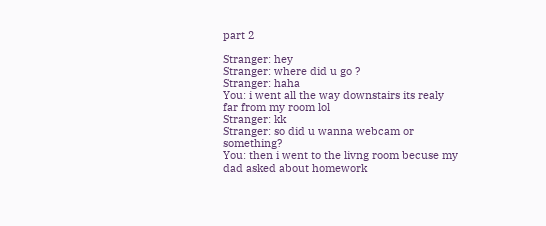part 2

Stranger: hey
Stranger: where did u go ?
Stranger: haha
You: i went all the way downstairs its realy far from my room lol
Stranger: kk
Stranger: so did u wanna webcam or something?
You: then i went to the livng room becuse my dad asked about homework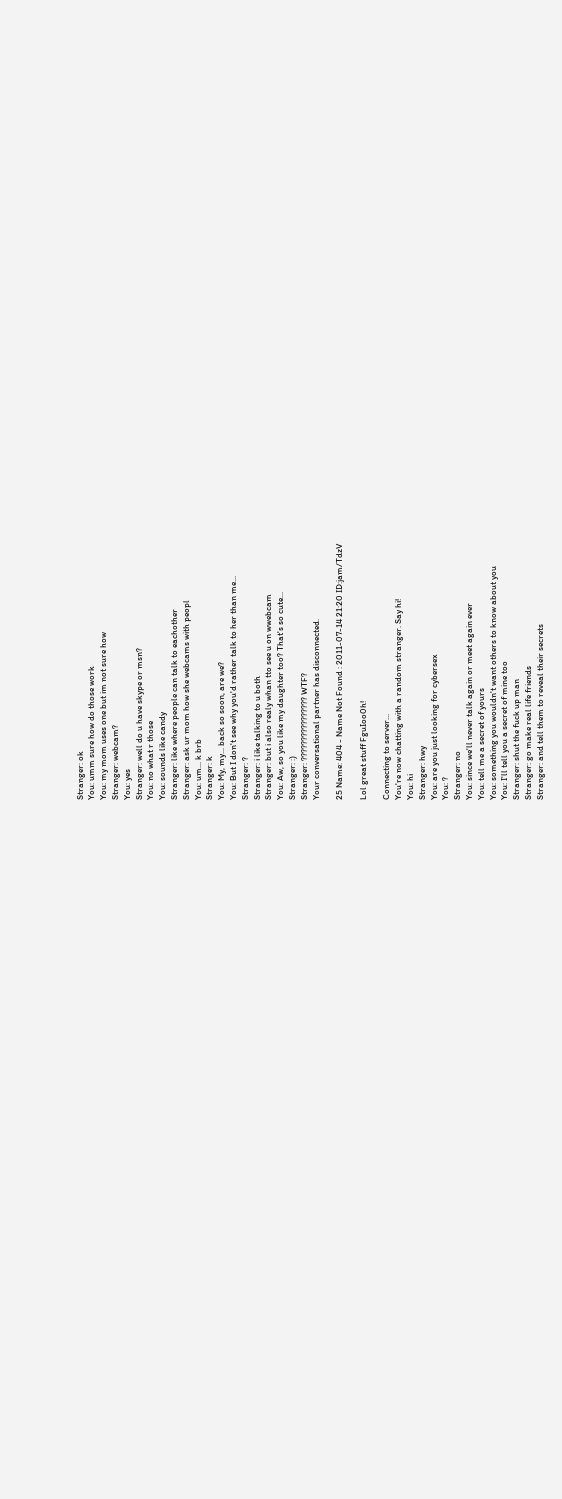Stranger: ok
You: umm sure how do those work
You: my mom uses one but im not sure how
Stranger: webcam?
You: yes
Stranger: well do u have skype or msn?
You: no what r those
You: sounds like candy
Stranger: like where people can talk to eachother
Stranger: ask ur mom how she webcams with peopl
You: um... k brb
Stranger: k
You: My, my... back so soon, are we?
You: But I don't see why you'd rather talk to her than me...
Stranger: ?
Stranger: i like talking to u both
Stranger: but i also realy whan tto see u on wwebcam
You: Aw, so you like my daughter too? That's so cute...
Stranger: :)
Stranger: ???????????????? WTF?
Your conversational partner has disconnected.

25 Name: 404 - Name Not Found : 2011-07-14 21:20 ID:jam/TdzV

Lol great stuff FguIoo0h!

Connecting to server...
You're now chatting with a random stranger. Say hi!
You: hi
Stranger: hwy
You: are you just looking for cybersex
You: ?
Stranger: no
You: since we'll never talk again or meet again ever
You: tell me a secret of yours
You: something you wouldn't want others to know about you
You: I'll tell you a secret of mine too
Stranger: shut the fuck up man
Stranger: go make real life friends
Stranger: and tell them to reveal their secrets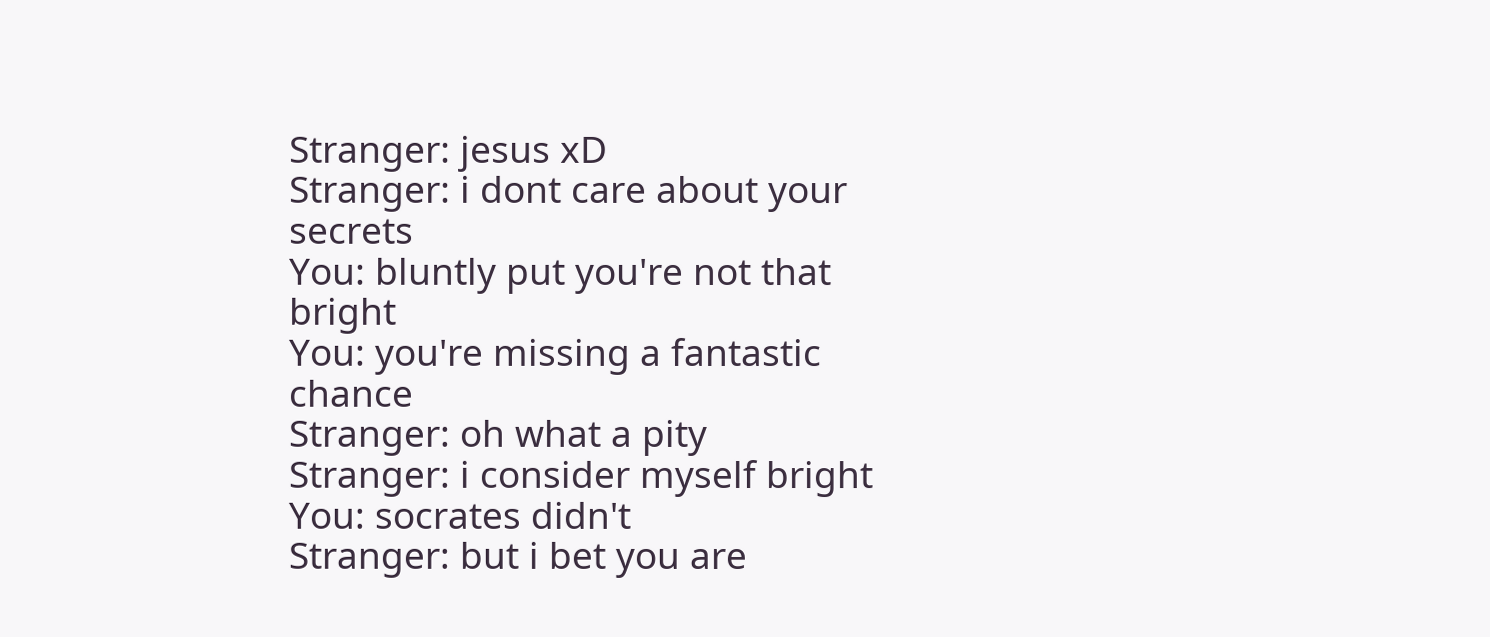Stranger: jesus xD
Stranger: i dont care about your secrets
You: bluntly put you're not that bright
You: you're missing a fantastic chance
Stranger: oh what a pity
Stranger: i consider myself bright
You: socrates didn't
Stranger: but i bet you are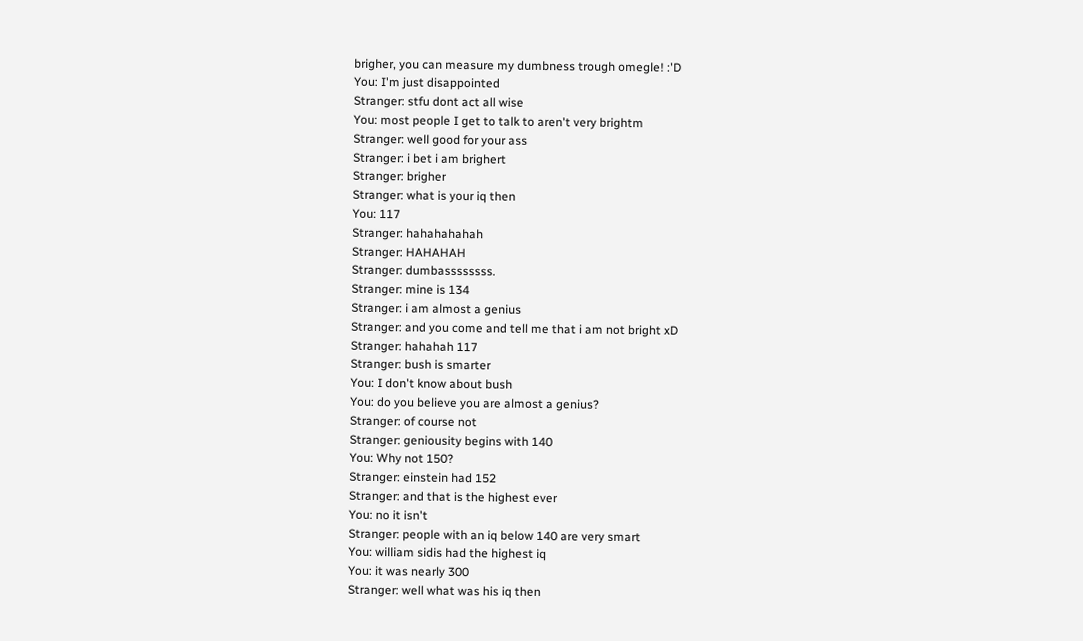brigher, you can measure my dumbness trough omegle! :'D
You: I'm just disappointed
Stranger: stfu dont act all wise
You: most people I get to talk to aren't very brightm
Stranger: well good for your ass
Stranger: i bet i am brighert
Stranger: brigher
Stranger: what is your iq then
You: 117
Stranger: hahahahahah
Stranger: HAHAHAH
Stranger: dumbassssssss.
Stranger: mine is 134
Stranger: i am almost a genius
Stranger: and you come and tell me that i am not bright xD
Stranger: hahahah 117
Stranger: bush is smarter
You: I don't know about bush
You: do you believe you are almost a genius?
Stranger: of course not
Stranger: geniousity begins with 140
You: Why not 150?
Stranger: einstein had 152
Stranger: and that is the highest ever
You: no it isn't
Stranger: people with an iq below 140 are very smart
You: william sidis had the highest iq
You: it was nearly 300
Stranger: well what was his iq then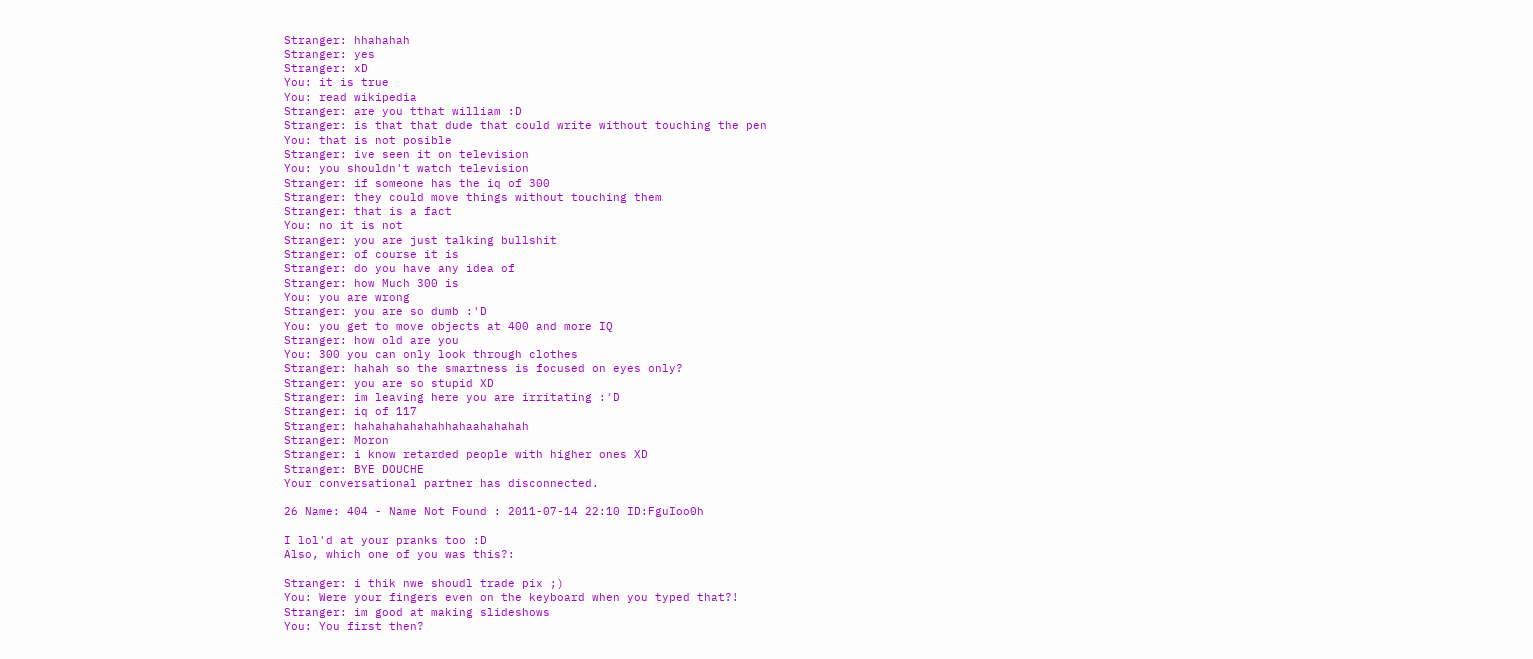Stranger: hhahahah
Stranger: yes
Stranger: xD
You: it is true
You: read wikipedia
Stranger: are you tthat william :D
Stranger: is that that dude that could write without touching the pen
You: that is not posible
Stranger: ive seen it on television
You: you shouldn't watch television
Stranger: if someone has the iq of 300
Stranger: they could move things without touching them
Stranger: that is a fact
You: no it is not
Stranger: you are just talking bullshit
Stranger: of course it is
Stranger: do you have any idea of
Stranger: how Much 300 is
You: you are wrong
Stranger: you are so dumb :'D
You: you get to move objects at 400 and more IQ
Stranger: how old are you
You: 300 you can only look through clothes
Stranger: hahah so the smartness is focused on eyes only?
Stranger: you are so stupid XD
Stranger: im leaving here you are irritating :'D
Stranger: iq of 117
Stranger: hahahahahahahhahaahahahah
Stranger: Moron
Stranger: i know retarded people with higher ones XD
Stranger: BYE DOUCHE
Your conversational partner has disconnected.

26 Name: 404 - Name Not Found : 2011-07-14 22:10 ID:FguIoo0h

I lol'd at your pranks too :D
Also, which one of you was this?:

Stranger: i thik nwe shoudl trade pix ;)
You: Were your fingers even on the keyboard when you typed that?!
Stranger: im good at making slideshows
You: You first then?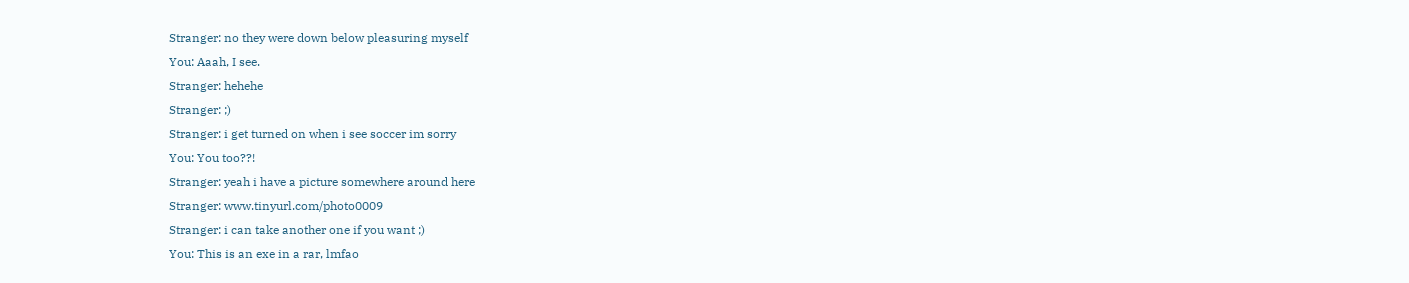Stranger: no they were down below pleasuring myself
You: Aaah, I see.
Stranger: hehehe
Stranger: ;)
Stranger: i get turned on when i see soccer im sorry
You: You too??!
Stranger: yeah i have a picture somewhere around here
Stranger: www.tinyurl.com/photo0009
Stranger: i can take another one if you want ;)
You: This is an exe in a rar, lmfao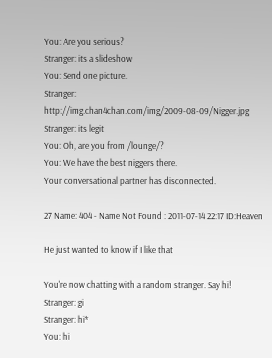You: Are you serious?
Stranger: its a slideshow
You: Send one picture.
Stranger: http://img.chan4chan.com/img/2009-08-09/Nigger.jpg
Stranger: its legit
You: Oh, are you from /lounge/?
You: We have the best niggers there.
Your conversational partner has disconnected.

27 Name: 404 - Name Not Found : 2011-07-14 22:17 ID:Heaven

He just wanted to know if I like that

You're now chatting with a random stranger. Say hi!
Stranger: gi
Stranger: hi*
You: hi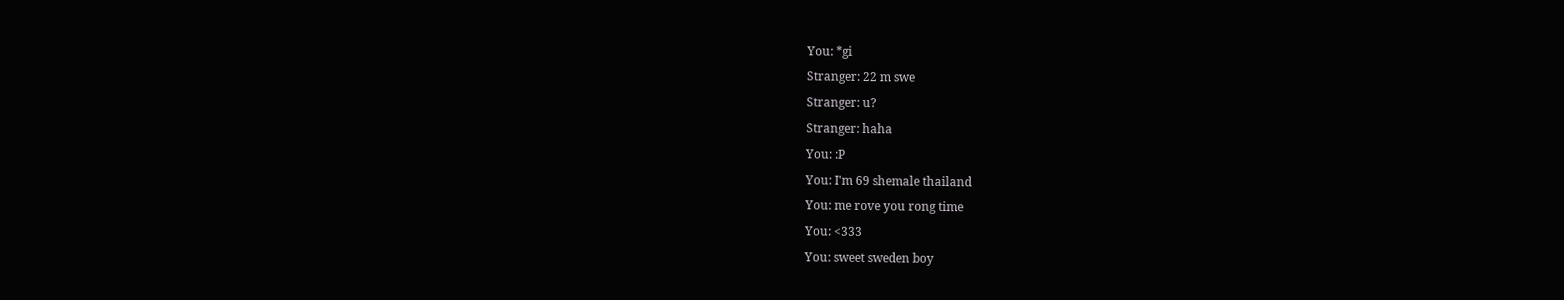You: *gi
Stranger: 22 m swe
Stranger: u?
Stranger: haha
You: :P
You: I'm 69 shemale thailand
You: me rove you rong time
You: <333
You: sweet sweden boy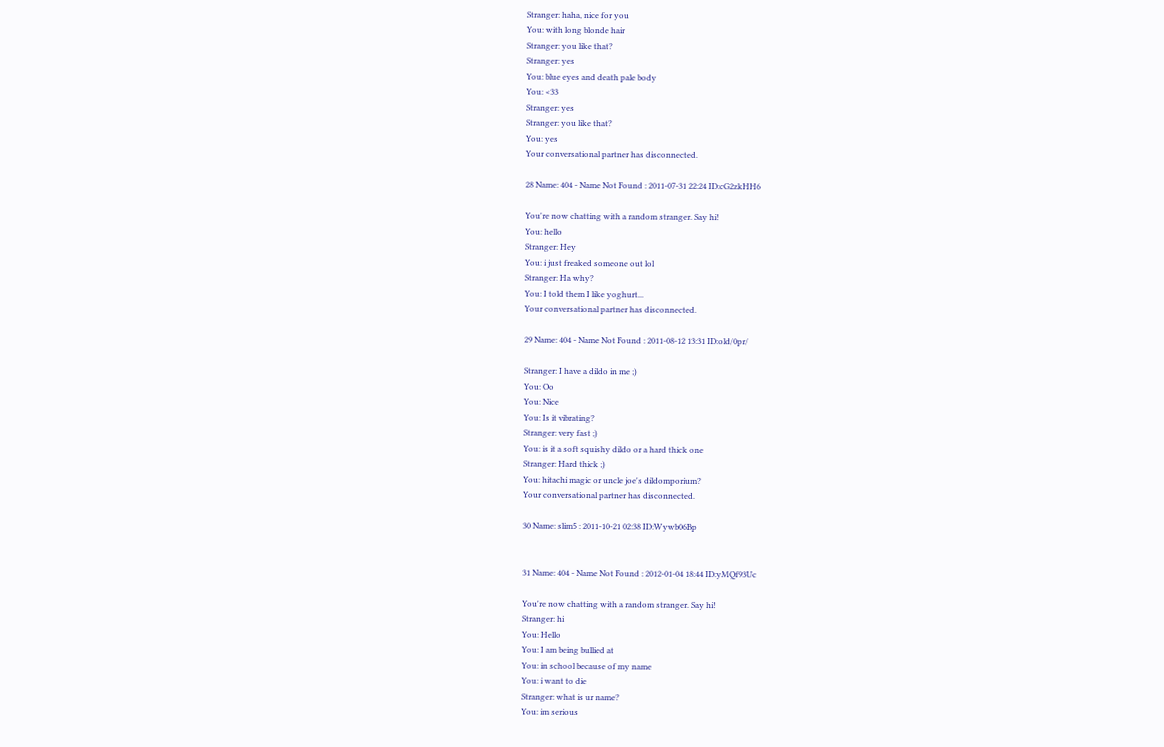Stranger: haha, nice for you
You: with long blonde hair
Stranger: you like that?
Stranger: yes
You: blue eyes and death pale body
You: <33
Stranger: yes
Stranger: you like that?
You: yes
Your conversational partner has disconnected.

28 Name: 404 - Name Not Found : 2011-07-31 22:24 ID:cG2zkHH6

You're now chatting with a random stranger. Say hi!
You: hello
Stranger: Hey
You: i just freaked someone out lol
Stranger: Ha why?
You: I told them I like yoghurt...
Your conversational partner has disconnected.

29 Name: 404 - Name Not Found : 2011-08-12 13:31 ID:old/0pr/

Stranger: I have a dildo in me ;)
You: Oo
You: Nice
You: Is it vibrating?
Stranger: very fast ;)
You: is it a soft squishy dildo or a hard thick one
Stranger: Hard thick ;)
You: hitachi magic or uncle joe's dildomporium?
Your conversational partner has disconnected.

30 Name: slim5 : 2011-10-21 02:38 ID:Wywb06Bp


31 Name: 404 - Name Not Found : 2012-01-04 18:44 ID:yMQf93Uc

You're now chatting with a random stranger. Say hi!
Stranger: hi
You: Hello
You: I am being bullied at
You: in school because of my name
You: i want to die
Stranger: what is ur name?
You: im serious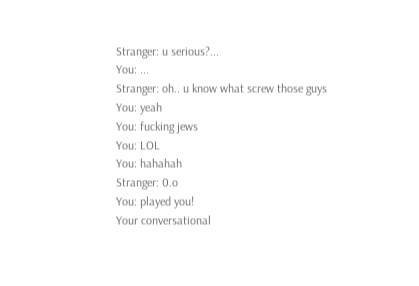Stranger: u serious?...
You: ...
Stranger: oh.. u know what screw those guys
You: yeah
You: fucking jews
You: LOL
You: hahahah
Stranger: 0.o
You: played you!
Your conversational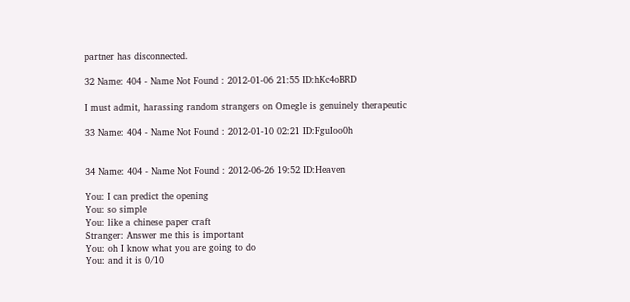partner has disconnected.

32 Name: 404 - Name Not Found : 2012-01-06 21:55 ID:hKc4oBRD

I must admit, harassing random strangers on Omegle is genuinely therapeutic

33 Name: 404 - Name Not Found : 2012-01-10 02:21 ID:FguIoo0h


34 Name: 404 - Name Not Found : 2012-06-26 19:52 ID:Heaven

You: I can predict the opening
You: so simple
You: like a chinese paper craft
Stranger: Answer me this is important
You: oh I know what you are going to do
You: and it is 0/10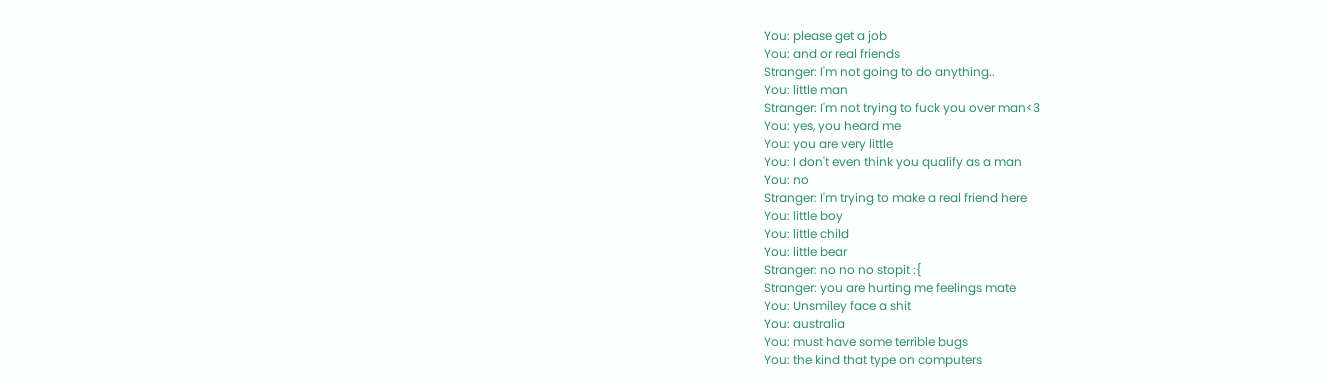You: please get a job
You: and or real friends
Stranger: I'm not going to do anything..
You: little man
Stranger: I'm not trying to fuck you over man<3
You: yes, you heard me
You: you are very little
You: I don't even think you qualify as a man
You: no
Stranger: I'm trying to make a real friend here
You: little boy
You: little child
You: little bear
Stranger: no no no stopit :{
Stranger: you are hurting me feelings mate
You: Unsmiley face a shit
You: australia
You: must have some terrible bugs
You: the kind that type on computers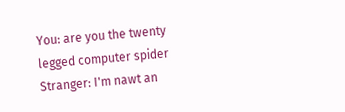You: are you the twenty legged computer spider
Stranger: I'm nawt an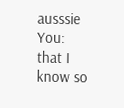ausssie
You: that I know so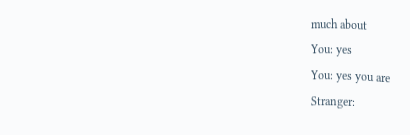much about
You: yes
You: yes you are
Stranger: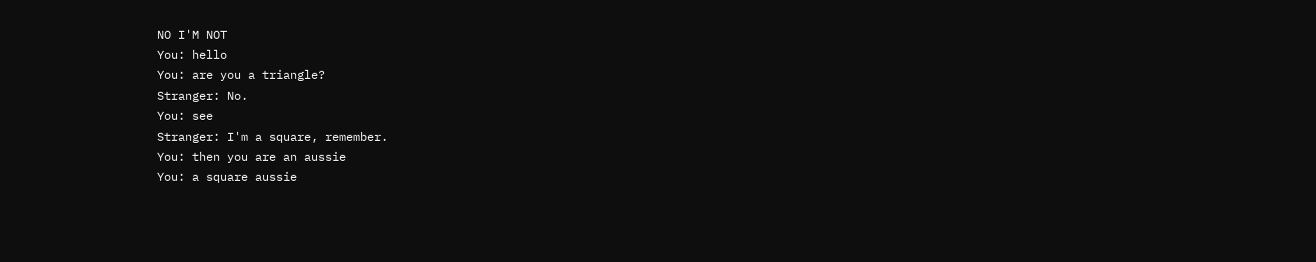NO I'M NOT
You: hello
You: are you a triangle?
Stranger: No.
You: see
Stranger: I'm a square, remember.
You: then you are an aussie
You: a square aussie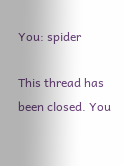You: spider

This thread has been closed. You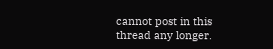cannot post in this thread any longer.